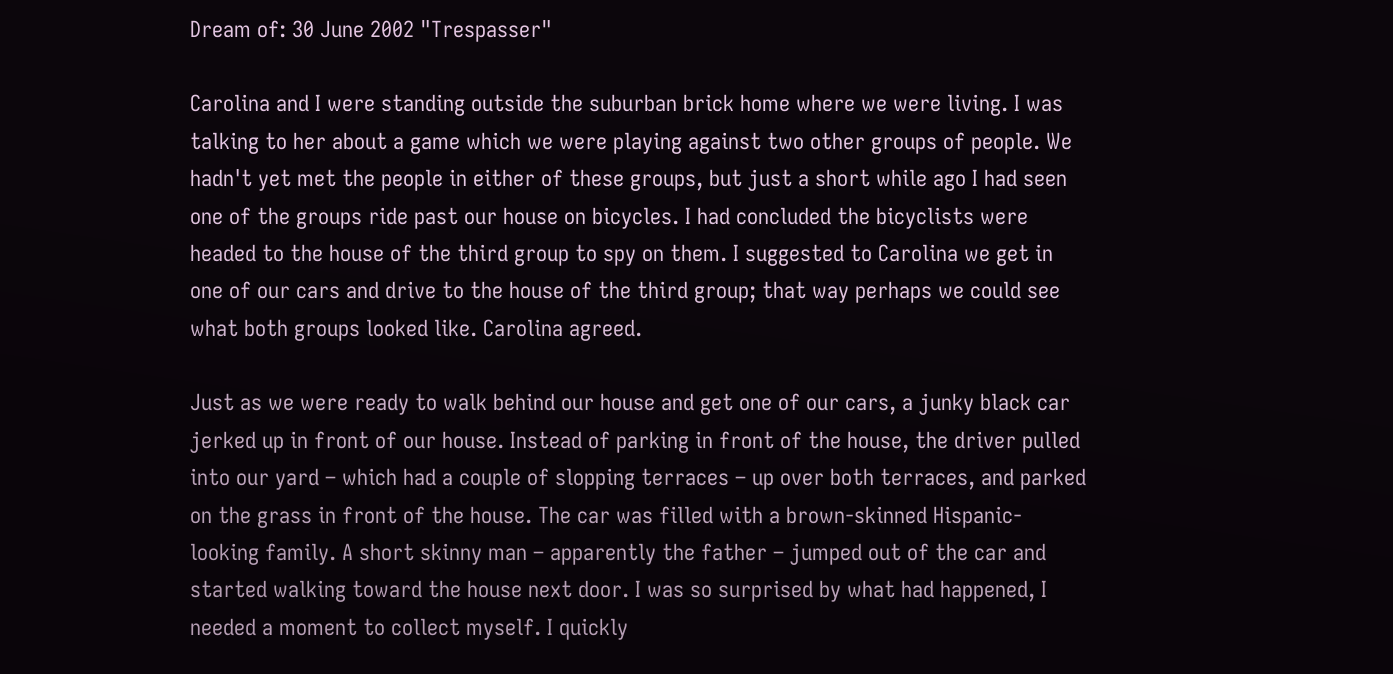Dream of: 30 June 2002 "Trespasser"

Carolina and I were standing outside the suburban brick home where we were living. I was talking to her about a game which we were playing against two other groups of people. We hadn't yet met the people in either of these groups, but just a short while ago I had seen one of the groups ride past our house on bicycles. I had concluded the bicyclists were headed to the house of the third group to spy on them. I suggested to Carolina we get in one of our cars and drive to the house of the third group; that way perhaps we could see what both groups looked like. Carolina agreed.

Just as we were ready to walk behind our house and get one of our cars, a junky black car jerked up in front of our house. Instead of parking in front of the house, the driver pulled into our yard – which had a couple of slopping terraces – up over both terraces, and parked on the grass in front of the house. The car was filled with a brown-skinned Hispanic-looking family. A short skinny man – apparently the father – jumped out of the car and started walking toward the house next door. I was so surprised by what had happened, I needed a moment to collect myself. I quickly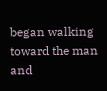began walking toward the man and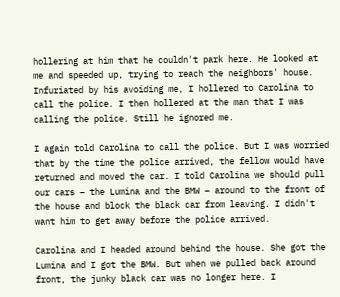hollering at him that he couldn't park here. He looked at me and speeded up, trying to reach the neighbors' house. Infuriated by his avoiding me, I hollered to Carolina to call the police. I then hollered at the man that I was calling the police. Still he ignored me.

I again told Carolina to call the police. But I was worried that by the time the police arrived, the fellow would have returned and moved the car. I told Carolina we should pull our cars – the Lumina and the BMW – around to the front of the house and block the black car from leaving. I didn't want him to get away before the police arrived.

Carolina and I headed around behind the house. She got the Lumina and I got the BMW. But when we pulled back around front, the junky black car was no longer here. I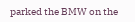parked the BMW on the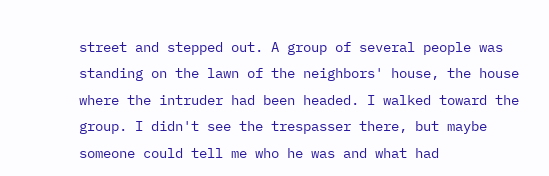street and stepped out. A group of several people was standing on the lawn of the neighbors' house, the house where the intruder had been headed. I walked toward the group. I didn't see the trespasser there, but maybe someone could tell me who he was and what had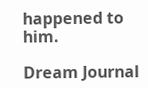happened to him.

Dream Journal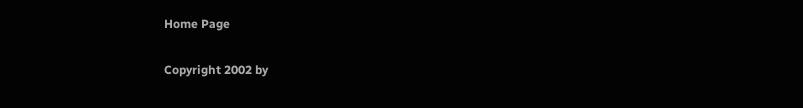Home Page

Copyright 2002 by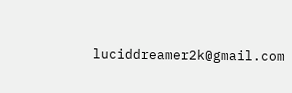luciddreamer2k@gmail.com